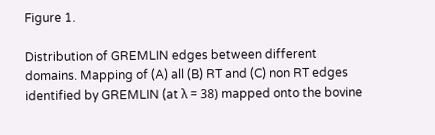Figure 1.

Distribution of GREMLIN edges between different domains. Mapping of (A) all (B) RT and (C) non RT edges identified by GREMLIN (at λ = 38) mapped onto the bovine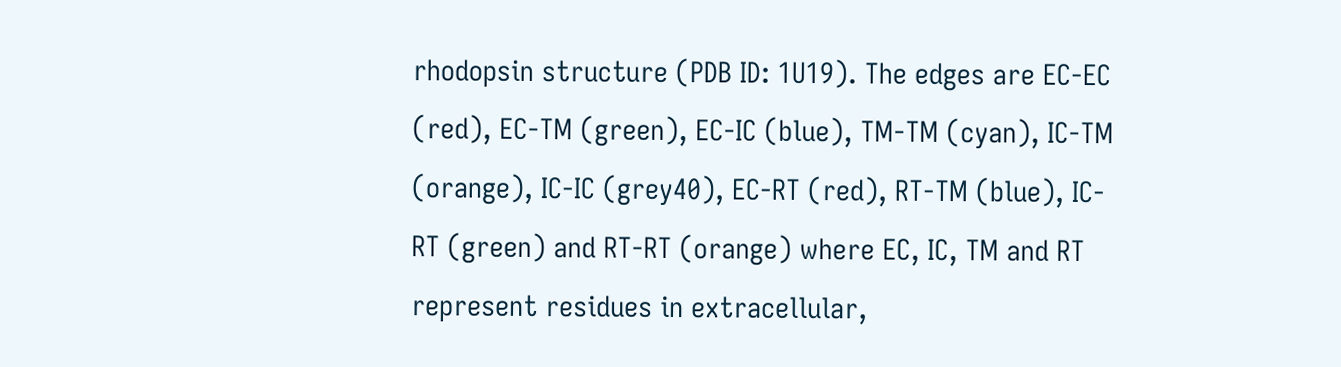rhodopsin structure (PDB ID: 1U19). The edges are EC-EC (red), EC-TM (green), EC-IC (blue), TM-TM (cyan), IC-TM (orange), IC-IC (grey40), EC-RT (red), RT-TM (blue), IC-RT (green) and RT-RT (orange) where EC, IC, TM and RT represent residues in extracellular,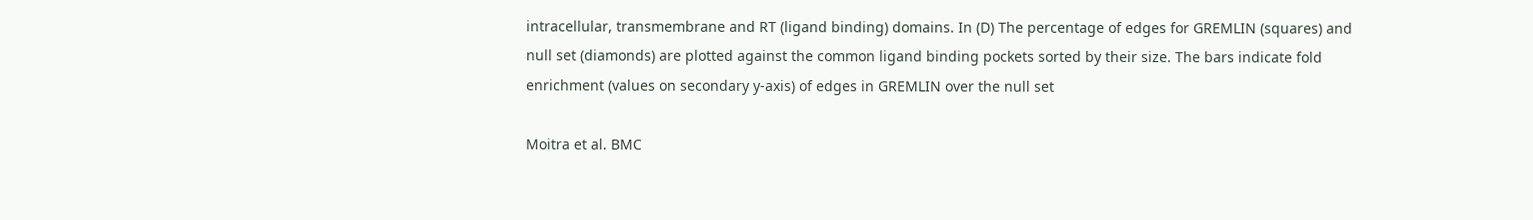intracellular, transmembrane and RT (ligand binding) domains. In (D) The percentage of edges for GREMLIN (squares) and null set (diamonds) are plotted against the common ligand binding pockets sorted by their size. The bars indicate fold enrichment (values on secondary y-axis) of edges in GREMLIN over the null set

Moitra et al. BMC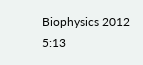Biophysics 2012 5:13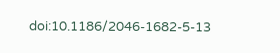doi:10.1186/2046-1682-5-13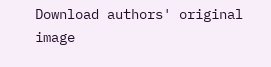Download authors' original image